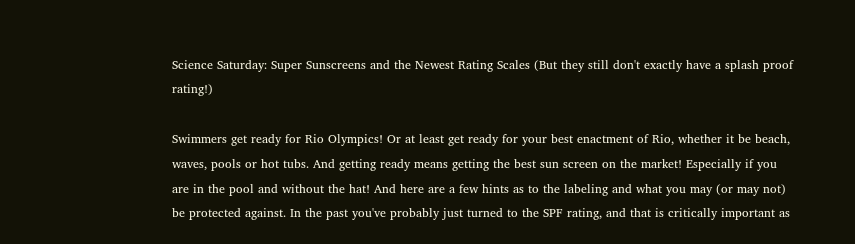Science Saturday: Super Sunscreens and the Newest Rating Scales (But they still don't exactly have a splash proof rating!)

Swimmers get ready for Rio Olympics! Or at least get ready for your best enactment of Rio, whether it be beach, waves, pools or hot tubs. And getting ready means getting the best sun screen on the market! Especially if you are in the pool and without the hat! And here are a few hints as to the labeling and what you may (or may not) be protected against. In the past you've probably just turned to the SPF rating, and that is critically important as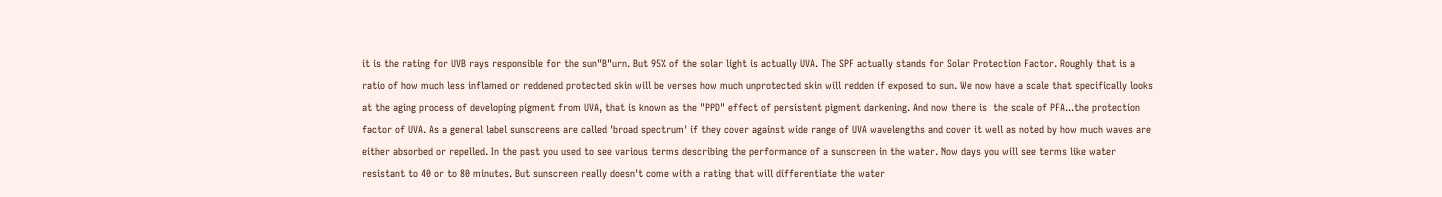it is the rating for UVB rays responsible for the sun"B"urn. But 95% of the solar light is actually UVA. The SPF actually stands for Solar Protection Factor. Roughly that is a ratio of how much less inflamed or reddened protected skin will be verses how much unprotected skin will redden if exposed to sun. We now have a scale that specifically looks at the aging process of developing pigment from UVA, that is known as the "PPD" effect of persistent pigment darkening. And now there is  the scale of PFA...the protection factor of UVA. As a general label sunscreens are called 'broad spectrum' if they cover against wide range of UVA wavelengths and cover it well as noted by how much waves are either absorbed or repelled. In the past you used to see various terms describing the performance of a sunscreen in the water. Now days you will see terms like water resistant to 40 or to 80 minutes. But sunscreen really doesn't come with a rating that will differentiate the water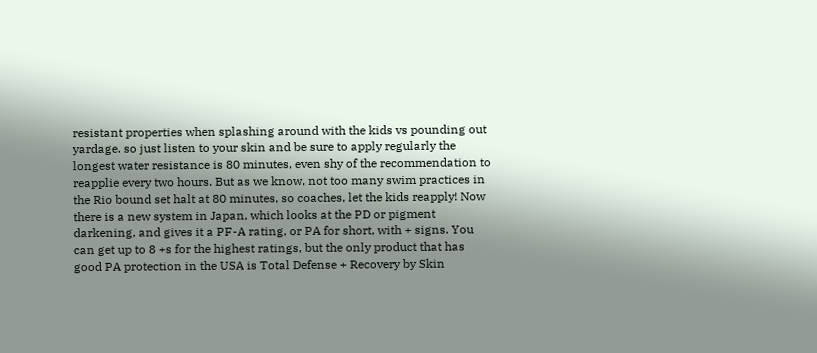resistant properties when splashing around with the kids vs pounding out yardage. so just listen to your skin and be sure to apply regularly the longest water resistance is 80 minutes, even shy of the recommendation to reapplie every two hours. But as we know, not too many swim practices in the Rio bound set halt at 80 minutes, so coaches, let the kids reapply! Now there is a new system in Japan, which looks at the PD or pigment darkening, and gives it a PF-A rating, or PA for short, with + signs. You can get up to 8 +s for the highest ratings, but the only product that has good PA protection in the USA is Total Defense + Recovery by Skin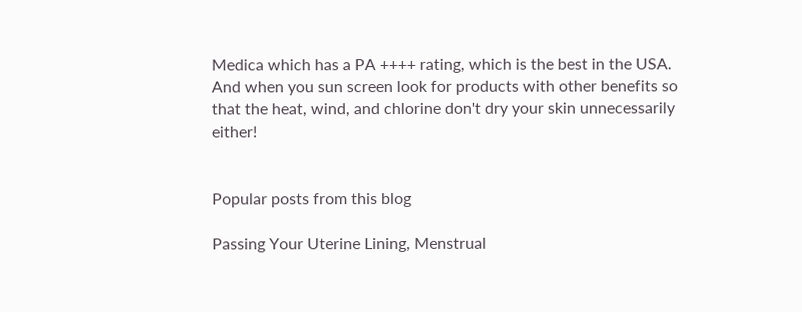Medica which has a PA ++++ rating, which is the best in the USA. And when you sun screen look for products with other benefits so that the heat, wind, and chlorine don't dry your skin unnecessarily either!


Popular posts from this blog

Passing Your Uterine Lining, Menstrual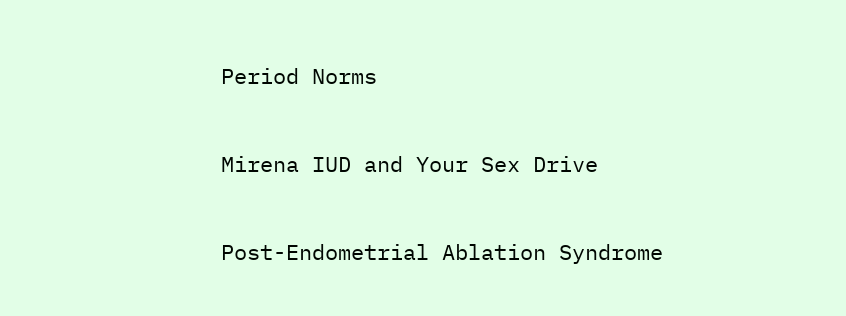Period Norms

Mirena IUD and Your Sex Drive

Post-Endometrial Ablation Syndrome